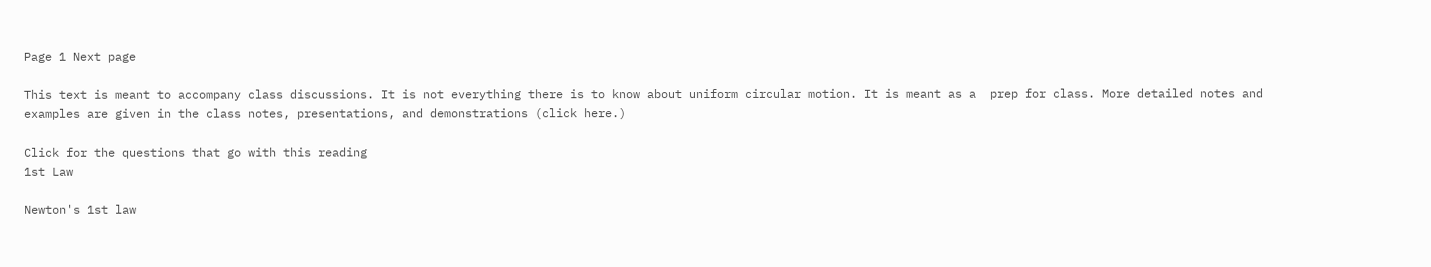Page 1 Next page

This text is meant to accompany class discussions. It is not everything there is to know about uniform circular motion. It is meant as a  prep for class. More detailed notes and examples are given in the class notes, presentations, and demonstrations (click here.)

Click for the questions that go with this reading
1st Law

Newton's 1st law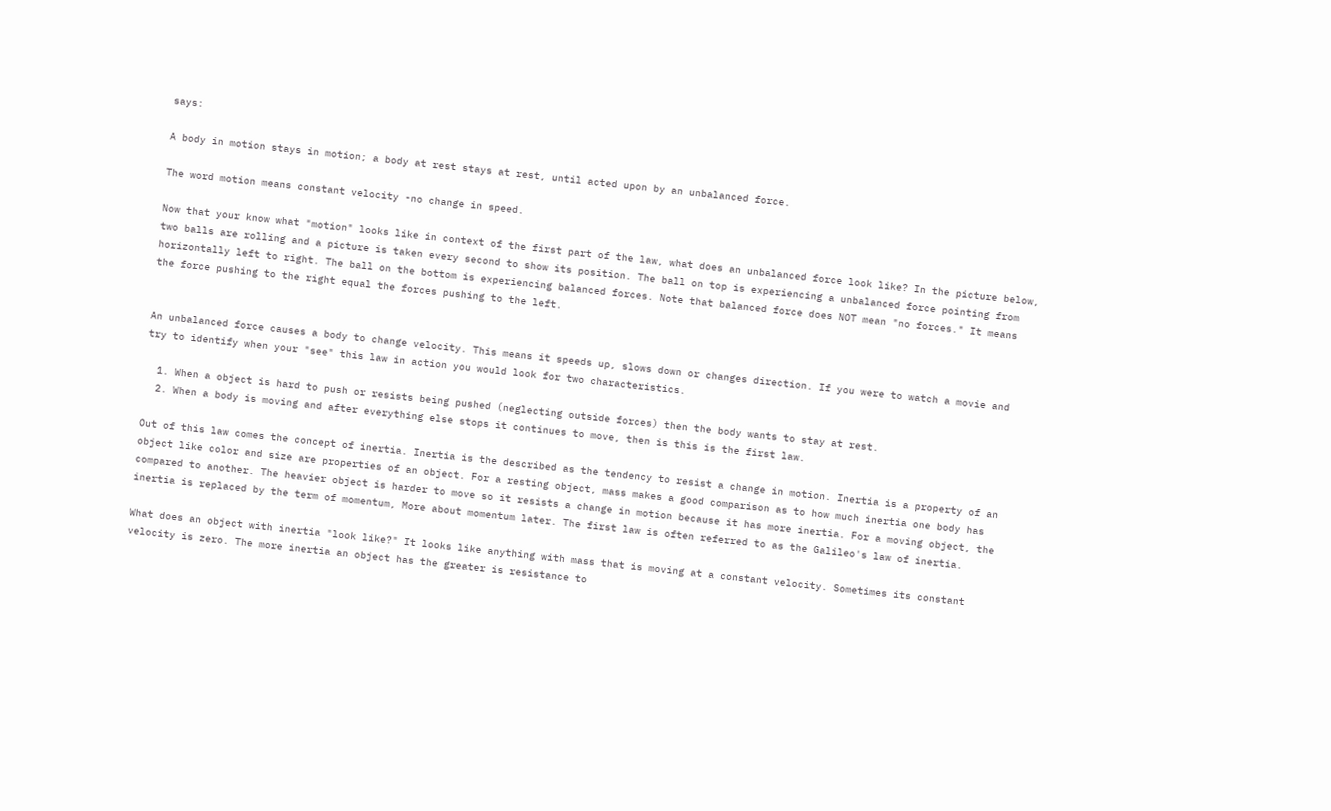says:

A body in motion stays in motion; a body at rest stays at rest, until acted upon by an unbalanced force.

The word motion means constant velocity -no change in speed.

Now that your know what "motion" looks like in context of the first part of the law, what does an unbalanced force look like? In the picture below, two balls are rolling and a picture is taken every second to show its position. The ball on top is experiencing a unbalanced force pointing from horizontally left to right. The ball on the bottom is experiencing balanced forces. Note that balanced force does NOT mean "no forces." It means the force pushing to the right equal the forces pushing to the left.


An unbalanced force causes a body to change velocity. This means it speeds up, slows down or changes direction. If you were to watch a movie and try to identify when your "see" this law in action you would look for two characteristics.

  1. When a object is hard to push or resists being pushed (neglecting outside forces) then the body wants to stay at rest.
  2. When a body is moving and after everything else stops it continues to move, then is this is the first law.

Out of this law comes the concept of inertia. Inertia is the described as the tendency to resist a change in motion. Inertia is a property of an object like color and size are properties of an object. For a resting object, mass makes a good comparison as to how much inertia one body has compared to another. The heavier object is harder to move so it resists a change in motion because it has more inertia. For a moving object, the inertia is replaced by the term of momentum, More about momentum later. The first law is often referred to as the Galileo's law of inertia.

What does an object with inertia "look like?" It looks like anything with mass that is moving at a constant velocity. Sometimes its constant velocity is zero. The more inertia an object has the greater is resistance to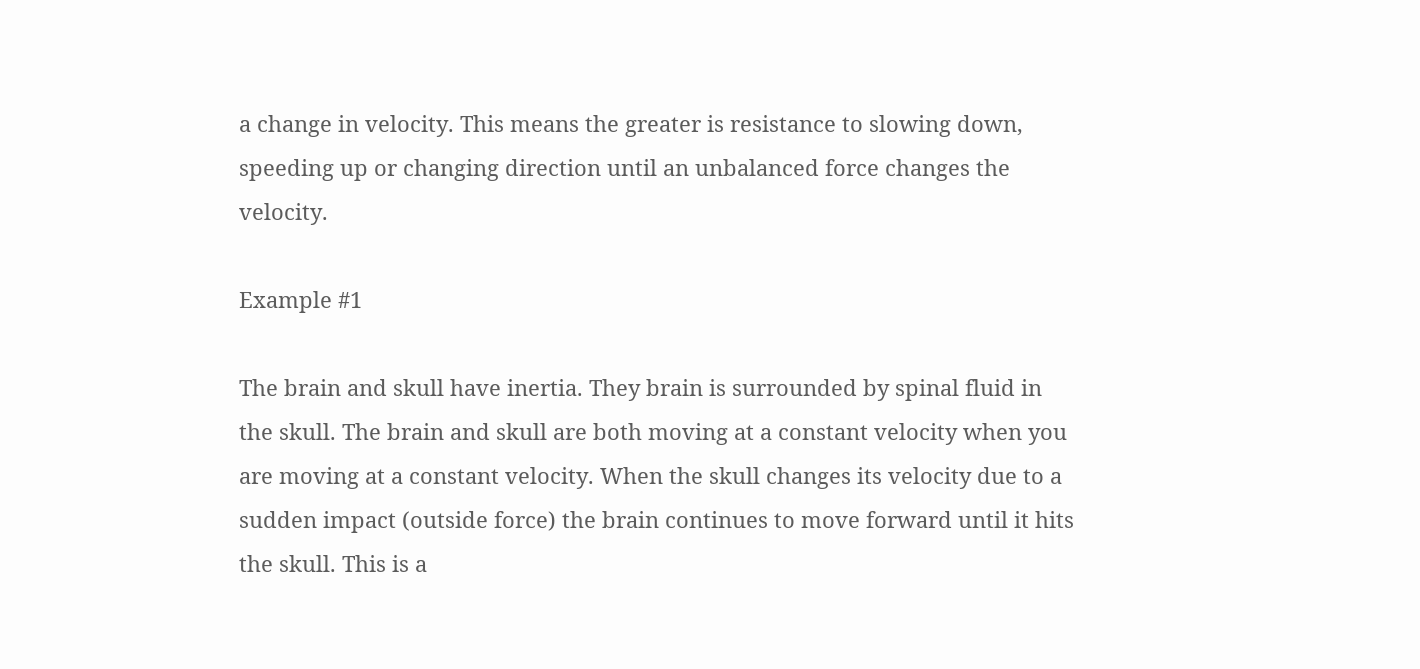a change in velocity. This means the greater is resistance to slowing down, speeding up or changing direction until an unbalanced force changes the velocity.

Example #1

The brain and skull have inertia. They brain is surrounded by spinal fluid in the skull. The brain and skull are both moving at a constant velocity when you are moving at a constant velocity. When the skull changes its velocity due to a sudden impact (outside force) the brain continues to move forward until it hits the skull. This is a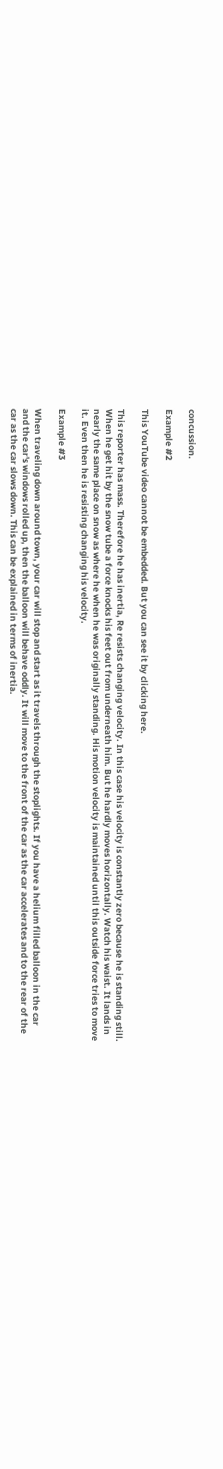concussion.

Example #2

This YouTube video cannot be embedded. But you can see it by clicking here.

This reporter has mass. Therefore he has inertia, Re resists changing velocity. In this case his velocity is constantly zero because he is standing still. When he get hit by the snow tube a force knocks his feet out from underneath him. But he hardly moves horizontally. Watch his waist. It lands in nearly the same place on snow as where he when he was originally standing. His motion velocity is maintained until this outside force tries to move it. Even then he is resisting changing his velocity.

Example #3

When traveling down around town, your car will stop and start as it travels through the stoplights. If you have a helium filled balloon in the car and the car's windows rolled up, then the balloon will behave oddly. It will move to the front of the car as the car accelerates and to the rear of the car as the car slows down. This can be explained in terms of inertia.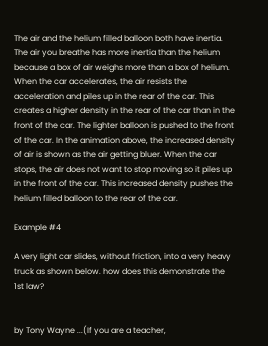The air and the helium filled balloon both have inertia. The air you breathe has more inertia than the helium because a box of air weighs more than a box of helium. When the car accelerates, the air resists the acceleration and piles up in the rear of the car. This creates a higher density in the rear of the car than in the front of the car. The lighter balloon is pushed to the front of the car. In the animation above, the increased density of air is shown as the air getting bluer. When the car stops, the air does not want to stop moving so it piles up in the front of the car. This increased density pushes the helium filled balloon to the rear of the car.

Example #4

A very light car slides, without friction, into a very heavy truck as shown below. how does this demonstrate the 1st law?


by Tony Wayne ...(If you are a teacher,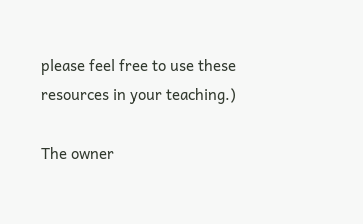please feel free to use these resources in your teaching.)

The owner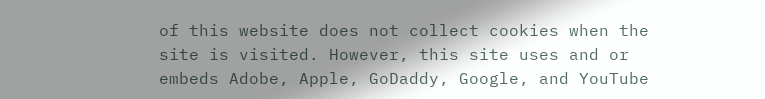of this website does not collect cookies when the site is visited. However, this site uses and or embeds Adobe, Apple, GoDaddy, Google, and YouTube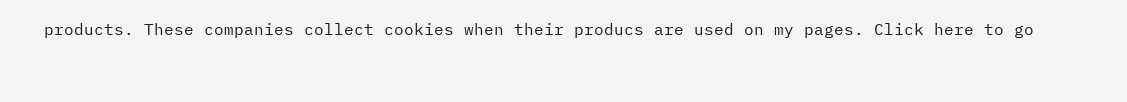products. These companies collect cookies when their producs are used on my pages. Click here to go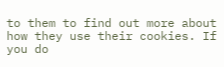to them to find out more about how they use their cookies. If you do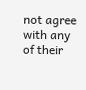not agree with any of their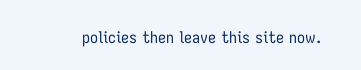policies then leave this site now.